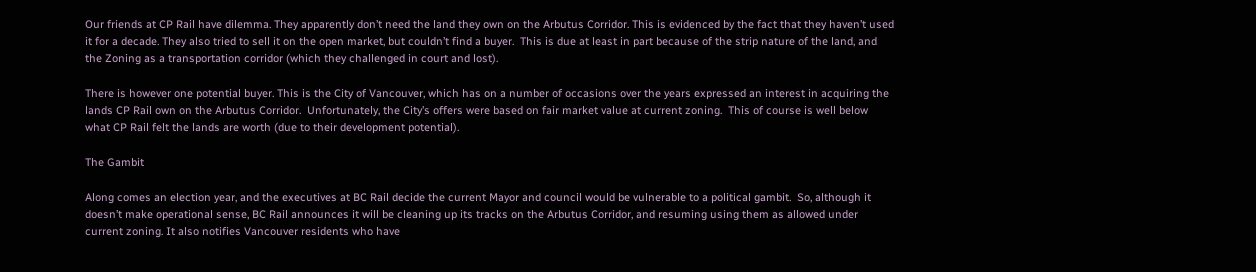Our friends at CP Rail have dilemma. They apparently don’t need the land they own on the Arbutus Corridor. This is evidenced by the fact that they haven’t used it for a decade. They also tried to sell it on the open market, but couldn’t find a buyer.  This is due at least in part because of the strip nature of the land, and the Zoning as a transportation corridor (which they challenged in court and lost).

There is however one potential buyer. This is the City of Vancouver, which has on a number of occasions over the years expressed an interest in acquiring the lands CP Rail own on the Arbutus Corridor.  Unfortunately, the City’s offers were based on fair market value at current zoning.  This of course is well below what CP Rail felt the lands are worth (due to their development potential).

The Gambit

Along comes an election year, and the executives at BC Rail decide the current Mayor and council would be vulnerable to a political gambit.  So, although it doesn’t make operational sense, BC Rail announces it will be cleaning up its tracks on the Arbutus Corridor, and resuming using them as allowed under current zoning. It also notifies Vancouver residents who have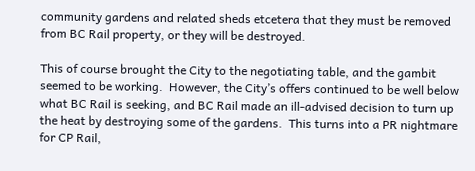community gardens and related sheds etcetera that they must be removed from BC Rail property, or they will be destroyed.

This of course brought the City to the negotiating table, and the gambit seemed to be working.  However, the City’s offers continued to be well below what BC Rail is seeking, and BC Rail made an ill-advised decision to turn up the heat by destroying some of the gardens.  This turns into a PR nightmare for CP Rail,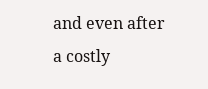and even after a costly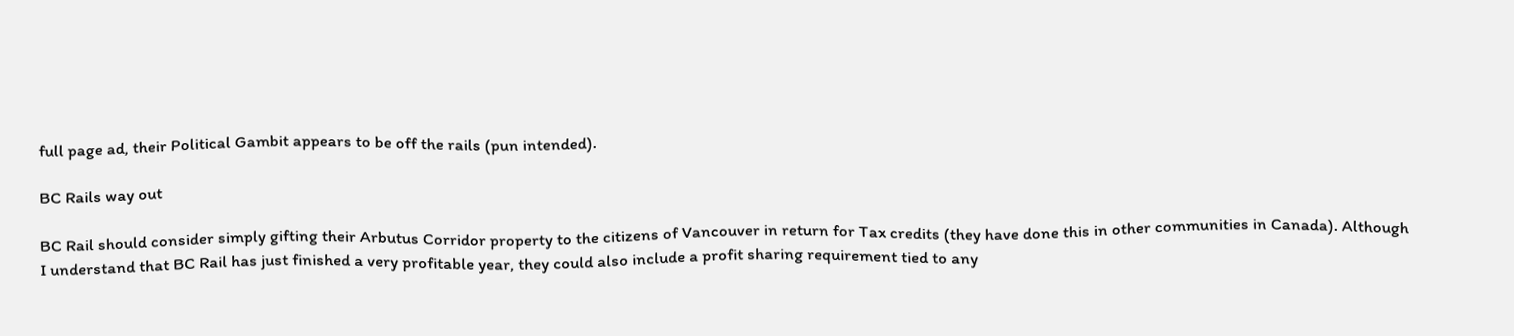full page ad, their Political Gambit appears to be off the rails (pun intended).

BC Rails way out

BC Rail should consider simply gifting their Arbutus Corridor property to the citizens of Vancouver in return for Tax credits (they have done this in other communities in Canada). Although I understand that BC Rail has just finished a very profitable year, they could also include a profit sharing requirement tied to any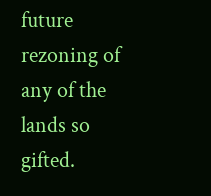future rezoning of any of the lands so gifted.